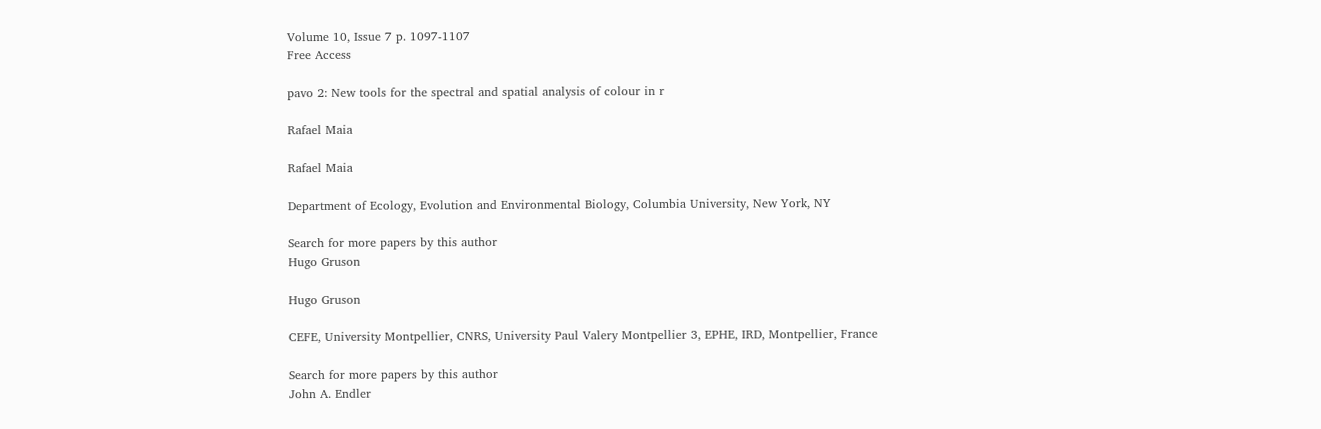Volume 10, Issue 7 p. 1097-1107
Free Access

pavo 2: New tools for the spectral and spatial analysis of colour in r

Rafael Maia

Rafael Maia

Department of Ecology, Evolution and Environmental Biology, Columbia University, New York, NY

Search for more papers by this author
Hugo Gruson

Hugo Gruson

CEFE, University Montpellier, CNRS, University Paul Valery Montpellier 3, EPHE, IRD, Montpellier, France

Search for more papers by this author
John A. Endler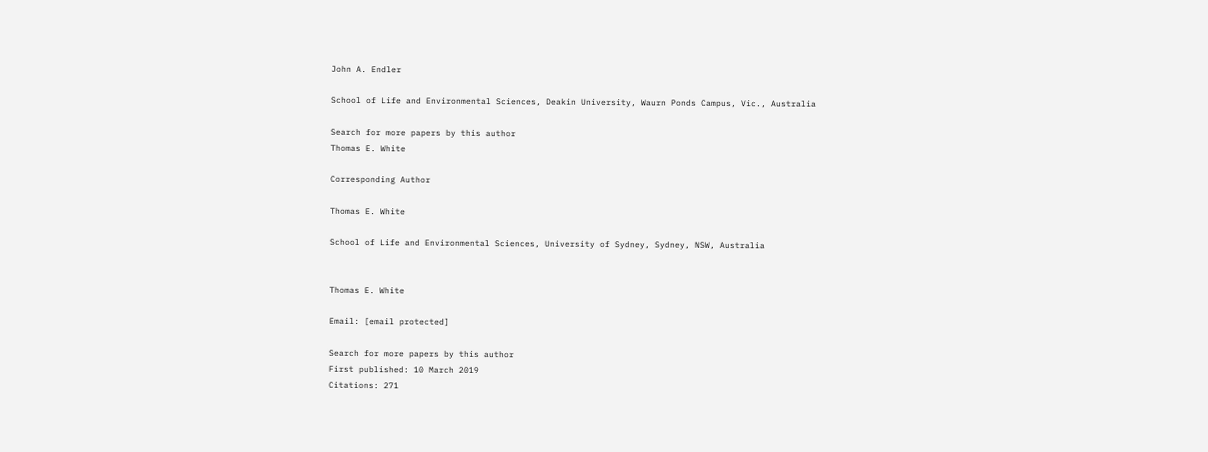John A. Endler

School of Life and Environmental Sciences, Deakin University, Waurn Ponds Campus, Vic., Australia

Search for more papers by this author
Thomas E. White

Corresponding Author

Thomas E. White

School of Life and Environmental Sciences, University of Sydney, Sydney, NSW, Australia


Thomas E. White

Email: [email protected]

Search for more papers by this author
First published: 10 March 2019
Citations: 271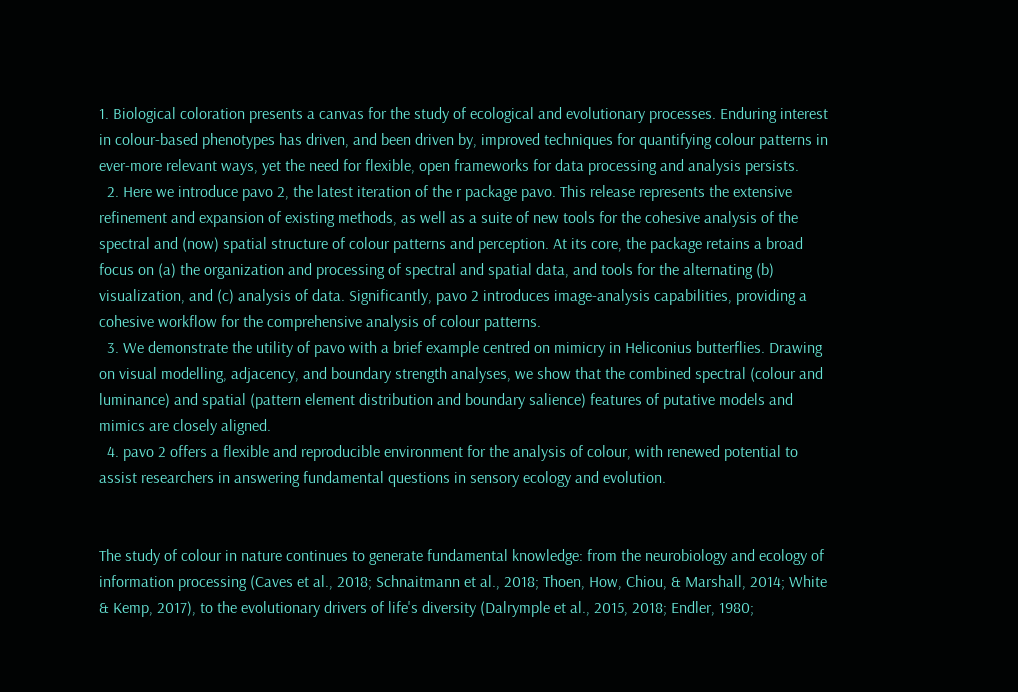1. Biological coloration presents a canvas for the study of ecological and evolutionary processes. Enduring interest in colour-based phenotypes has driven, and been driven by, improved techniques for quantifying colour patterns in ever-more relevant ways, yet the need for flexible, open frameworks for data processing and analysis persists.
  2. Here we introduce pavo 2, the latest iteration of the r package pavo. This release represents the extensive refinement and expansion of existing methods, as well as a suite of new tools for the cohesive analysis of the spectral and (now) spatial structure of colour patterns and perception. At its core, the package retains a broad focus on (a) the organization and processing of spectral and spatial data, and tools for the alternating (b) visualization, and (c) analysis of data. Significantly, pavo 2 introduces image-analysis capabilities, providing a cohesive workflow for the comprehensive analysis of colour patterns.
  3. We demonstrate the utility of pavo with a brief example centred on mimicry in Heliconius butterflies. Drawing on visual modelling, adjacency, and boundary strength analyses, we show that the combined spectral (colour and luminance) and spatial (pattern element distribution and boundary salience) features of putative models and mimics are closely aligned.
  4. pavo 2 offers a flexible and reproducible environment for the analysis of colour, with renewed potential to assist researchers in answering fundamental questions in sensory ecology and evolution.


The study of colour in nature continues to generate fundamental knowledge: from the neurobiology and ecology of information processing (Caves et al., 2018; Schnaitmann et al., 2018; Thoen, How, Chiou, & Marshall, 2014; White & Kemp, 2017), to the evolutionary drivers of life's diversity (Dalrymple et al., 2015, 2018; Endler, 1980;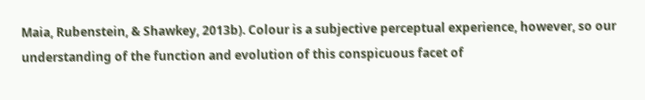Maia, Rubenstein, & Shawkey, 2013b). Colour is a subjective perceptual experience, however, so our understanding of the function and evolution of this conspicuous facet of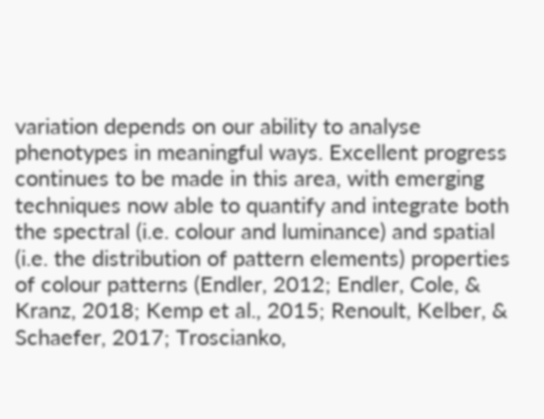variation depends on our ability to analyse phenotypes in meaningful ways. Excellent progress continues to be made in this area, with emerging techniques now able to quantify and integrate both the spectral (i.e. colour and luminance) and spatial (i.e. the distribution of pattern elements) properties of colour patterns (Endler, 2012; Endler, Cole, & Kranz, 2018; Kemp et al., 2015; Renoult, Kelber, & Schaefer, 2017; Troscianko,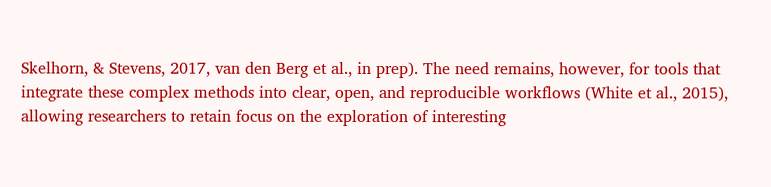Skelhorn, & Stevens, 2017, van den Berg et al., in prep). The need remains, however, for tools that integrate these complex methods into clear, open, and reproducible workflows (White et al., 2015), allowing researchers to retain focus on the exploration of interesting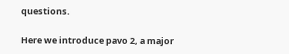questions.

Here we introduce pavo 2, a major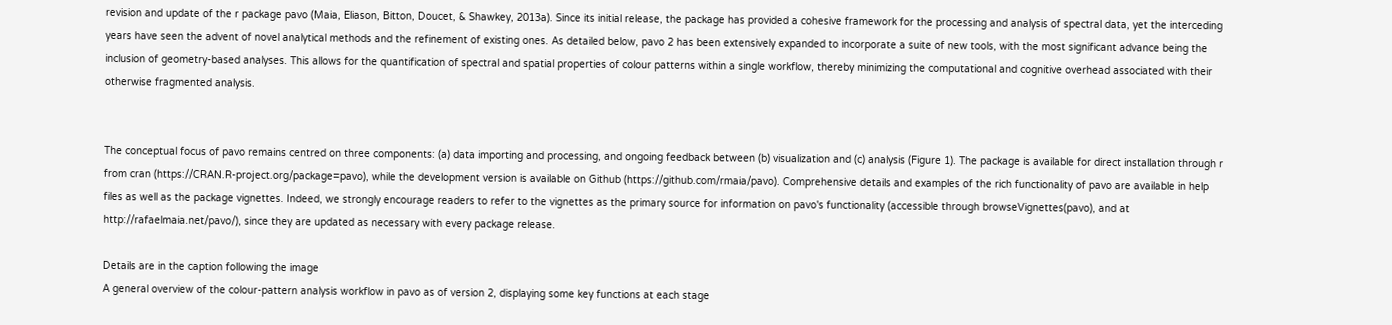revision and update of the r package pavo (Maia, Eliason, Bitton, Doucet, & Shawkey, 2013a). Since its initial release, the package has provided a cohesive framework for the processing and analysis of spectral data, yet the interceding years have seen the advent of novel analytical methods and the refinement of existing ones. As detailed below, pavo 2 has been extensively expanded to incorporate a suite of new tools, with the most significant advance being the inclusion of geometry-based analyses. This allows for the quantification of spectral and spatial properties of colour patterns within a single workflow, thereby minimizing the computational and cognitive overhead associated with their otherwise fragmented analysis.


The conceptual focus of pavo remains centred on three components: (a) data importing and processing, and ongoing feedback between (b) visualization and (c) analysis (Figure 1). The package is available for direct installation through r from cran (https://CRAN.R-project.org/package=pavo), while the development version is available on Github (https://github.com/rmaia/pavo). Comprehensive details and examples of the rich functionality of pavo are available in help files as well as the package vignettes. Indeed, we strongly encourage readers to refer to the vignettes as the primary source for information on pavo's functionality (accessible through browseVignettes(pavo), and at http://rafaelmaia.net/pavo/), since they are updated as necessary with every package release.

Details are in the caption following the image
A general overview of the colour-pattern analysis workflow in pavo as of version 2, displaying some key functions at each stage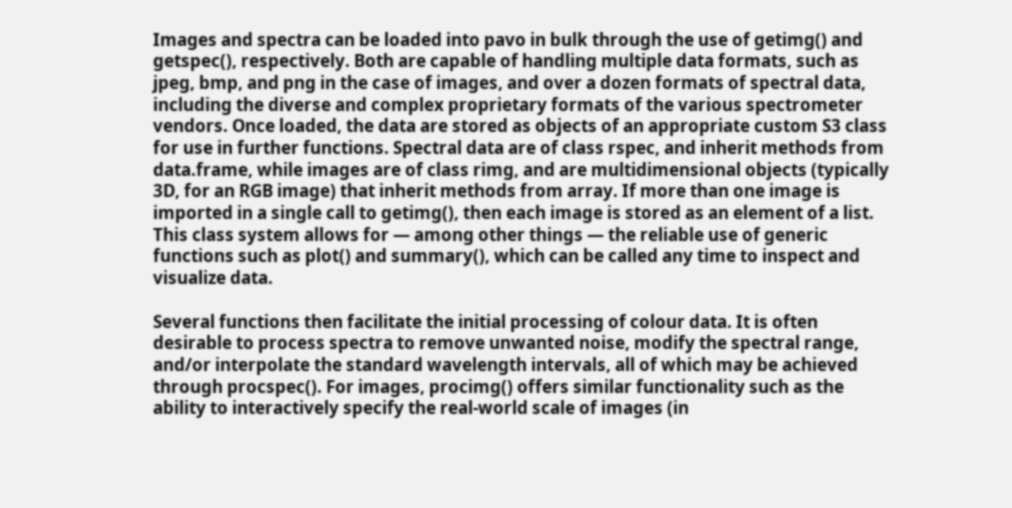Images and spectra can be loaded into pavo in bulk through the use of getimg() and getspec(), respectively. Both are capable of handling multiple data formats, such as jpeg, bmp, and png in the case of images, and over a dozen formats of spectral data, including the diverse and complex proprietary formats of the various spectrometer vendors. Once loaded, the data are stored as objects of an appropriate custom S3 class for use in further functions. Spectral data are of class rspec, and inherit methods from data.frame, while images are of class rimg, and are multidimensional objects (typically 3D, for an RGB image) that inherit methods from array. If more than one image is imported in a single call to getimg(), then each image is stored as an element of a list. This class system allows for — among other things — the reliable use of generic functions such as plot() and summary(), which can be called any time to inspect and visualize data.

Several functions then facilitate the initial processing of colour data. It is often desirable to process spectra to remove unwanted noise, modify the spectral range, and/or interpolate the standard wavelength intervals, all of which may be achieved through procspec(). For images, procimg() offers similar functionality such as the ability to interactively specify the real-world scale of images (in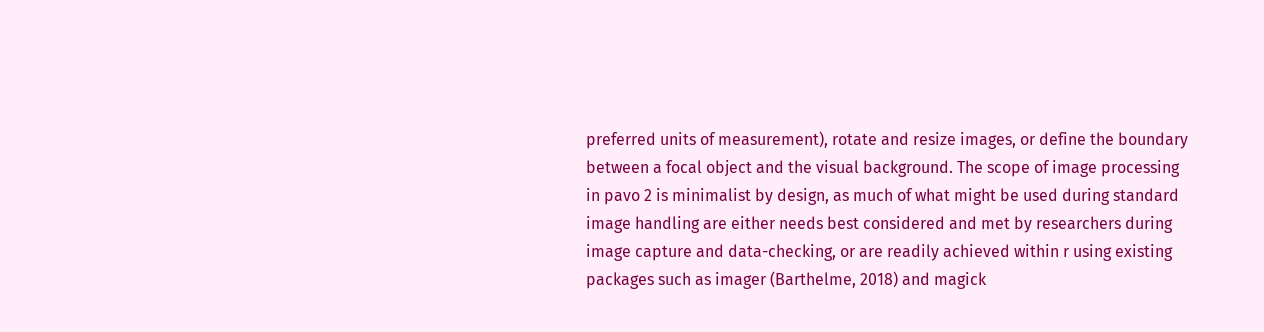preferred units of measurement), rotate and resize images, or define the boundary between a focal object and the visual background. The scope of image processing in pavo 2 is minimalist by design, as much of what might be used during standard image handling are either needs best considered and met by researchers during image capture and data-checking, or are readily achieved within r using existing packages such as imager (Barthelme, 2018) and magick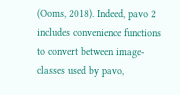(Ooms, 2018). Indeed, pavo 2 includes convenience functions to convert between image-classes used by pavo,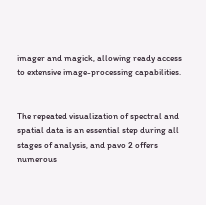imager and magick, allowing ready access to extensive image-processing capabilities.


The repeated visualization of spectral and spatial data is an essential step during all stages of analysis, and pavo 2 offers numerous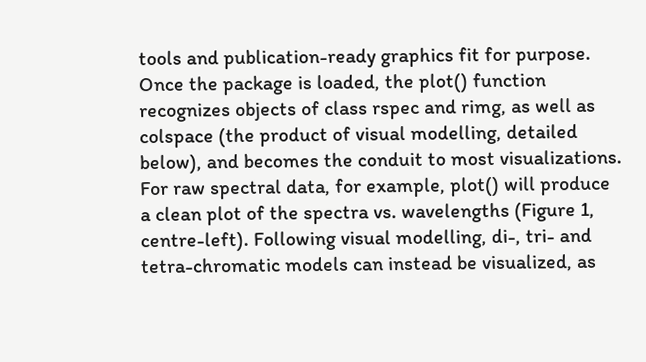tools and publication-ready graphics fit for purpose. Once the package is loaded, the plot() function recognizes objects of class rspec and rimg, as well as colspace (the product of visual modelling, detailed below), and becomes the conduit to most visualizations. For raw spectral data, for example, plot() will produce a clean plot of the spectra vs. wavelengths (Figure 1, centre-left). Following visual modelling, di-, tri- and tetra-chromatic models can instead be visualized, as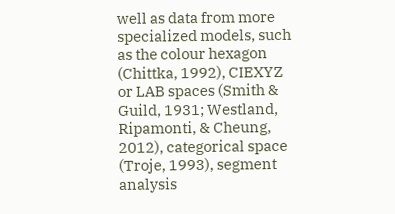well as data from more specialized models, such as the colour hexagon (Chittka, 1992), CIEXYZ or LAB spaces (Smith & Guild, 1931; Westland, Ripamonti, & Cheung, 2012), categorical space (Troje, 1993), segment analysis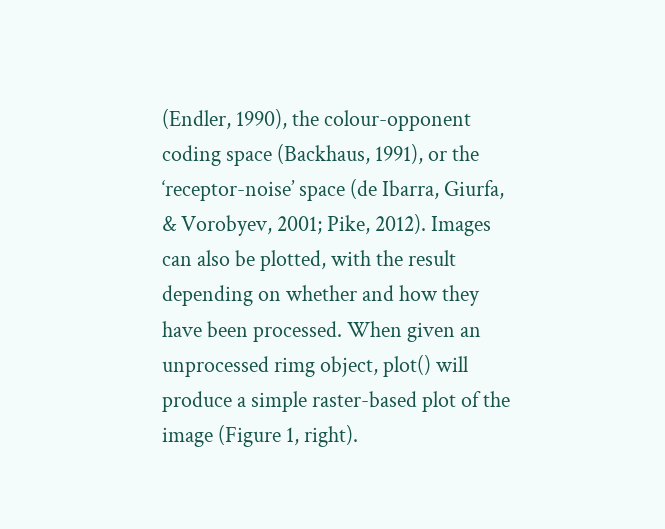(Endler, 1990), the colour-opponent coding space (Backhaus, 1991), or the ‘receptor-noise’ space (de Ibarra, Giurfa, & Vorobyev, 2001; Pike, 2012). Images can also be plotted, with the result depending on whether and how they have been processed. When given an unprocessed rimg object, plot() will produce a simple raster-based plot of the image (Figure 1, right).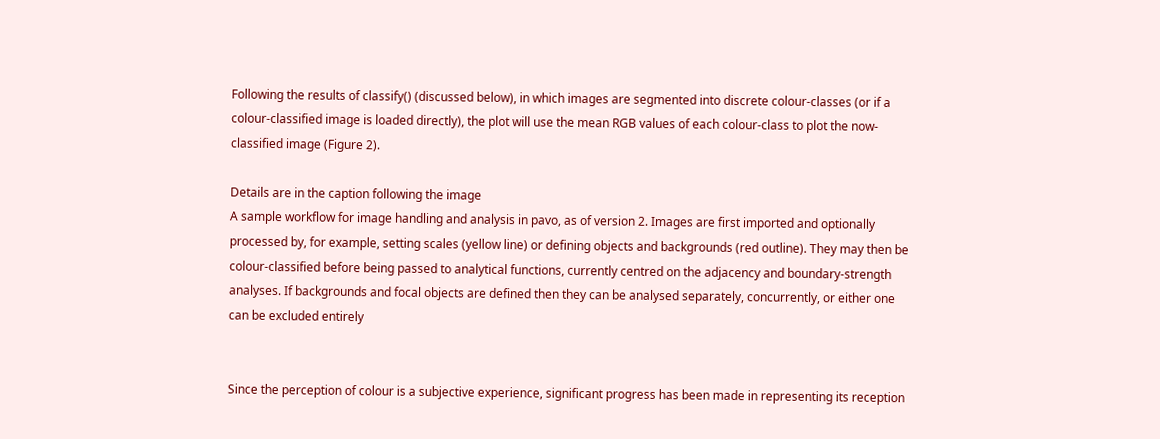Following the results of classify() (discussed below), in which images are segmented into discrete colour-classes (or if a colour-classified image is loaded directly), the plot will use the mean RGB values of each colour-class to plot the now-classified image (Figure 2).

Details are in the caption following the image
A sample workflow for image handling and analysis in pavo, as of version 2. Images are first imported and optionally processed by, for example, setting scales (yellow line) or defining objects and backgrounds (red outline). They may then be colour-classified before being passed to analytical functions, currently centred on the adjacency and boundary-strength analyses. If backgrounds and focal objects are defined then they can be analysed separately, concurrently, or either one can be excluded entirely


Since the perception of colour is a subjective experience, significant progress has been made in representing its reception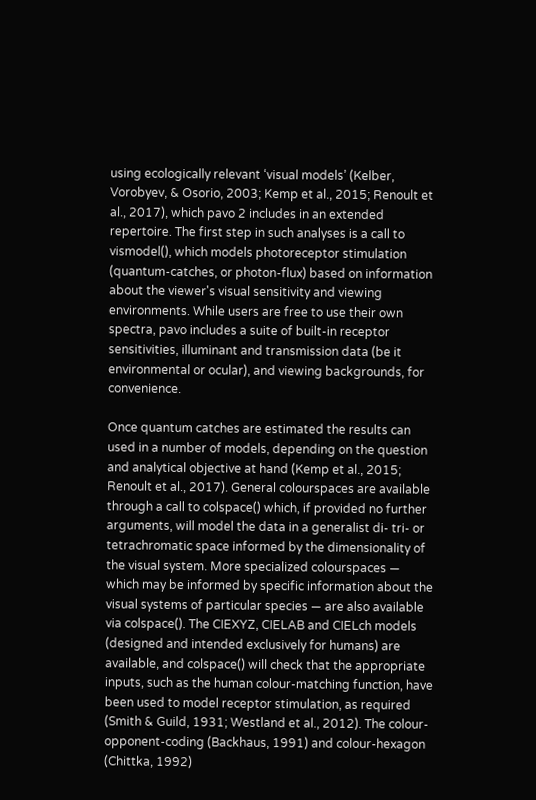using ecologically relevant ‘visual models’ (Kelber, Vorobyev, & Osorio, 2003; Kemp et al., 2015; Renoult et al., 2017), which pavo 2 includes in an extended repertoire. The first step in such analyses is a call to vismodel(), which models photoreceptor stimulation (quantum-catches, or photon-flux) based on information about the viewer's visual sensitivity and viewing environments. While users are free to use their own spectra, pavo includes a suite of built-in receptor sensitivities, illuminant and transmission data (be it environmental or ocular), and viewing backgrounds, for convenience.

Once quantum catches are estimated the results can used in a number of models, depending on the question and analytical objective at hand (Kemp et al., 2015; Renoult et al., 2017). General colourspaces are available through a call to colspace() which, if provided no further arguments, will model the data in a generalist di- tri- or tetrachromatic space informed by the dimensionality of the visual system. More specialized colourspaces — which may be informed by specific information about the visual systems of particular species — are also available via colspace(). The CIEXYZ, CIELAB and CIELch models (designed and intended exclusively for humans) are available, and colspace() will check that the appropriate inputs, such as the human colour-matching function, have been used to model receptor stimulation, as required (Smith & Guild, 1931; Westland et al., 2012). The colour-opponent-coding (Backhaus, 1991) and colour-hexagon (Chittka, 1992)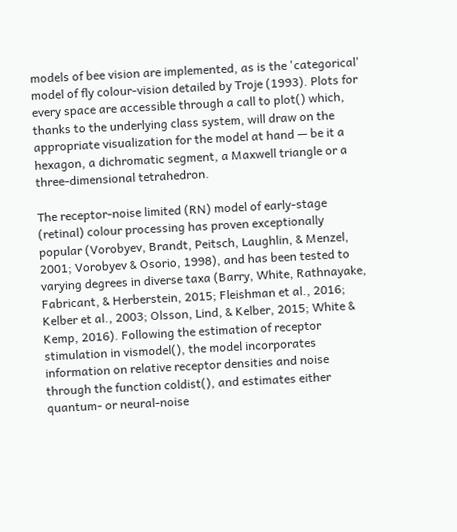models of bee vision are implemented, as is the 'categorical' model of fly colour-vision detailed by Troje (1993). Plots for every space are accessible through a call to plot() which, thanks to the underlying class system, will draw on the appropriate visualization for the model at hand — be it a hexagon, a dichromatic segment, a Maxwell triangle or a three-dimensional tetrahedron.

The receptor-noise limited (RN) model of early-stage (retinal) colour processing has proven exceptionally popular (Vorobyev, Brandt, Peitsch, Laughlin, & Menzel, 2001; Vorobyev & Osorio, 1998), and has been tested to varying degrees in diverse taxa (Barry, White, Rathnayake, Fabricant, & Herberstein, 2015; Fleishman et al., 2016; Kelber et al., 2003; Olsson, Lind, & Kelber, 2015; White & Kemp, 2016). Following the estimation of receptor stimulation in vismodel(), the model incorporates information on relative receptor densities and noise through the function coldist(), and estimates either quantum- or neural-noise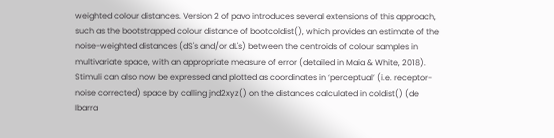weighted colour distances. Version 2 of pavo introduces several extensions of this approach, such as the bootstrapped colour distance of bootcoldist(), which provides an estimate of the noise-weighted distances (dS's and/or dL's) between the centroids of colour samples in multivariate space, with an appropriate measure of error (detailed in Maia & White, 2018). Stimuli can also now be expressed and plotted as coordinates in ‘perceptual’ (i.e. receptor-noise corrected) space by calling jnd2xyz() on the distances calculated in coldist() (de Ibarra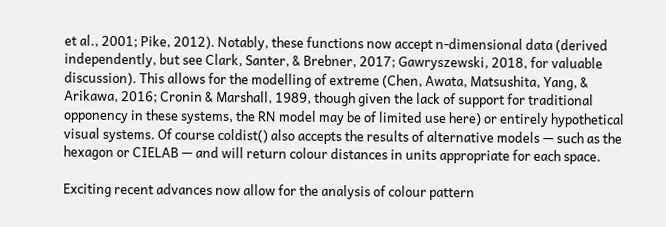et al., 2001; Pike, 2012). Notably, these functions now accept n-dimensional data (derived independently, but see Clark, Santer, & Brebner, 2017; Gawryszewski, 2018, for valuable discussion). This allows for the modelling of extreme (Chen, Awata, Matsushita, Yang, & Arikawa, 2016; Cronin & Marshall, 1989, though given the lack of support for traditional opponency in these systems, the RN model may be of limited use here) or entirely hypothetical visual systems. Of course coldist() also accepts the results of alternative models — such as the hexagon or CIELAB — and will return colour distances in units appropriate for each space.

Exciting recent advances now allow for the analysis of colour pattern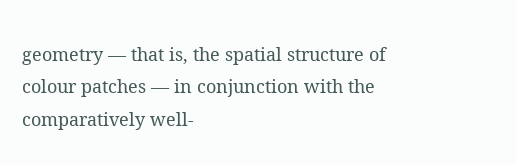geometry — that is, the spatial structure of colour patches — in conjunction with the comparatively well-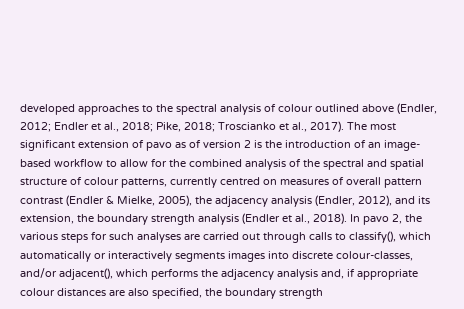developed approaches to the spectral analysis of colour outlined above (Endler, 2012; Endler et al., 2018; Pike, 2018; Troscianko et al., 2017). The most significant extension of pavo as of version 2 is the introduction of an image-based workflow to allow for the combined analysis of the spectral and spatial structure of colour patterns, currently centred on measures of overall pattern contrast (Endler & Mielke, 2005), the adjacency analysis (Endler, 2012), and its extension, the boundary strength analysis (Endler et al., 2018). In pavo 2, the various steps for such analyses are carried out through calls to classify(), which automatically or interactively segments images into discrete colour-classes, and/or adjacent(), which performs the adjacency analysis and, if appropriate colour distances are also specified, the boundary strength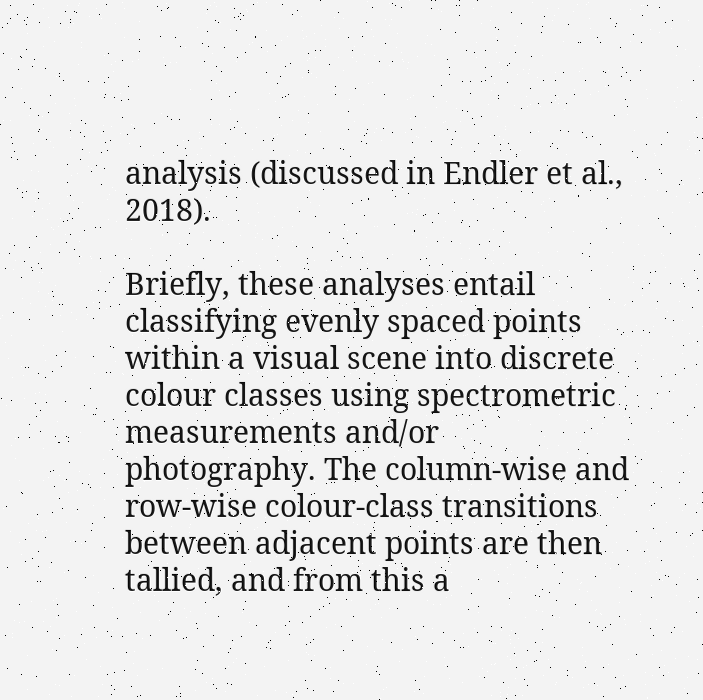analysis (discussed in Endler et al., 2018).

Briefly, these analyses entail classifying evenly spaced points within a visual scene into discrete colour classes using spectrometric measurements and/or photography. The column-wise and row-wise colour-class transitions between adjacent points are then tallied, and from this a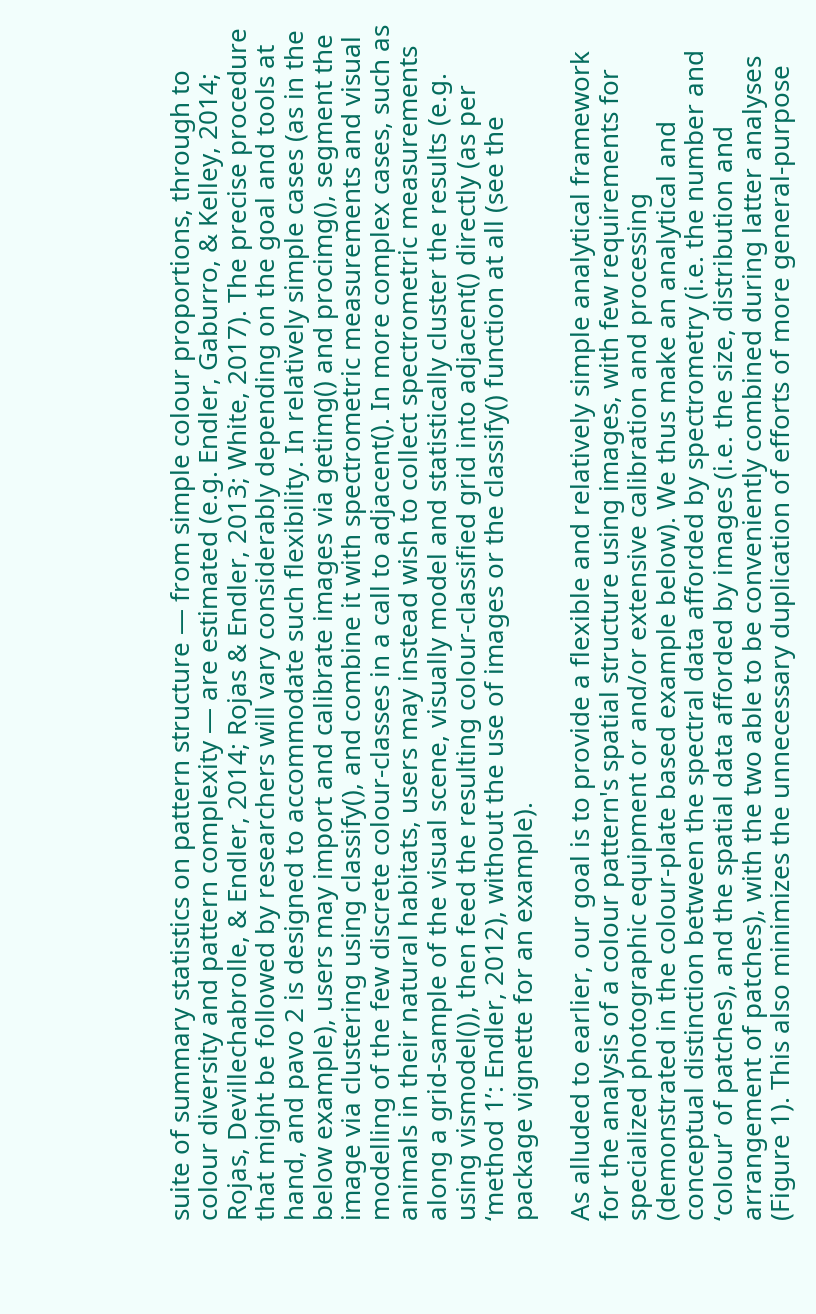suite of summary statistics on pattern structure — from simple colour proportions, through to colour diversity and pattern complexity — are estimated (e.g. Endler, Gaburro, & Kelley, 2014; Rojas, Devillechabrolle, & Endler, 2014; Rojas & Endler, 2013; White, 2017). The precise procedure that might be followed by researchers will vary considerably depending on the goal and tools at hand, and pavo 2 is designed to accommodate such flexibility. In relatively simple cases (as in the below example), users may import and calibrate images via getimg() and procimg(), segment the image via clustering using classify(), and combine it with spectrometric measurements and visual modelling of the few discrete colour-classes in a call to adjacent(). In more complex cases, such as animals in their natural habitats, users may instead wish to collect spectrometric measurements along a grid-sample of the visual scene, visually model and statistically cluster the results (e.g. using vismodel()), then feed the resulting colour-classified grid into adjacent() directly (as per ‘method 1’: Endler, 2012), without the use of images or the classify() function at all (see the package vignette for an example).

As alluded to earlier, our goal is to provide a flexible and relatively simple analytical framework for the analysis of a colour pattern's spatial structure using images, with few requirements for specialized photographic equipment or and/or extensive calibration and processing (demonstrated in the colour-plate based example below). We thus make an analytical and conceptual distinction between the spectral data afforded by spectrometry (i.e. the number and ‘colour’ of patches), and the spatial data afforded by images (i.e. the size, distribution and arrangement of patches), with the two able to be conveniently combined during latter analyses (Figure 1). This also minimizes the unnecessary duplication of efforts of more general-purpose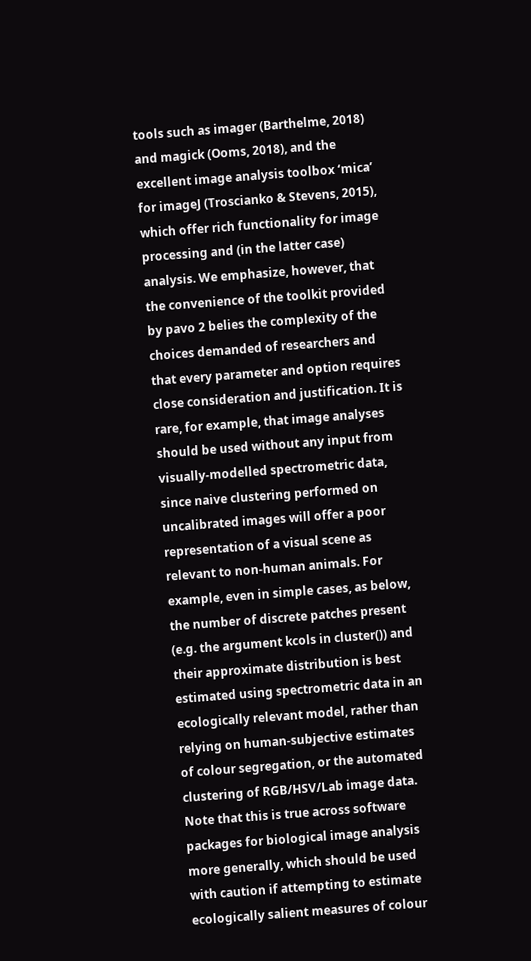tools such as imager (Barthelme, 2018) and magick (Ooms, 2018), and the excellent image analysis toolbox ‘mica’ for imageJ (Troscianko & Stevens, 2015), which offer rich functionality for image processing and (in the latter case) analysis. We emphasize, however, that the convenience of the toolkit provided by pavo 2 belies the complexity of the choices demanded of researchers and that every parameter and option requires close consideration and justification. It is rare, for example, that image analyses should be used without any input from visually-modelled spectrometric data, since naive clustering performed on uncalibrated images will offer a poor representation of a visual scene as relevant to non-human animals. For example, even in simple cases, as below, the number of discrete patches present (e.g. the argument kcols in cluster()) and their approximate distribution is best estimated using spectrometric data in an ecologically relevant model, rather than relying on human-subjective estimates of colour segregation, or the automated clustering of RGB/HSV/Lab image data. Note that this is true across software packages for biological image analysis more generally, which should be used with caution if attempting to estimate ecologically salient measures of colour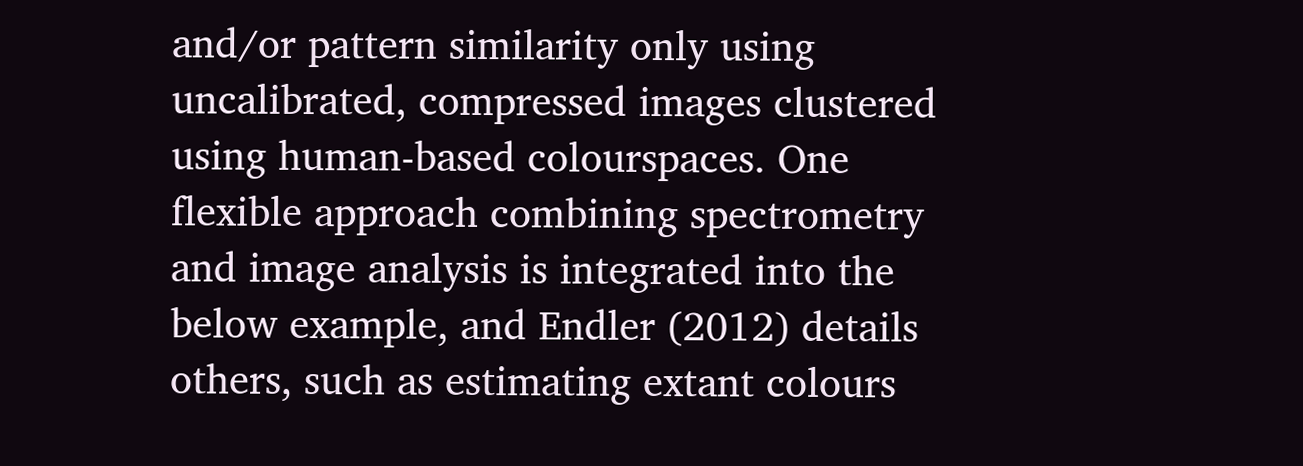and/or pattern similarity only using uncalibrated, compressed images clustered using human-based colourspaces. One flexible approach combining spectrometry and image analysis is integrated into the below example, and Endler (2012) details others, such as estimating extant colours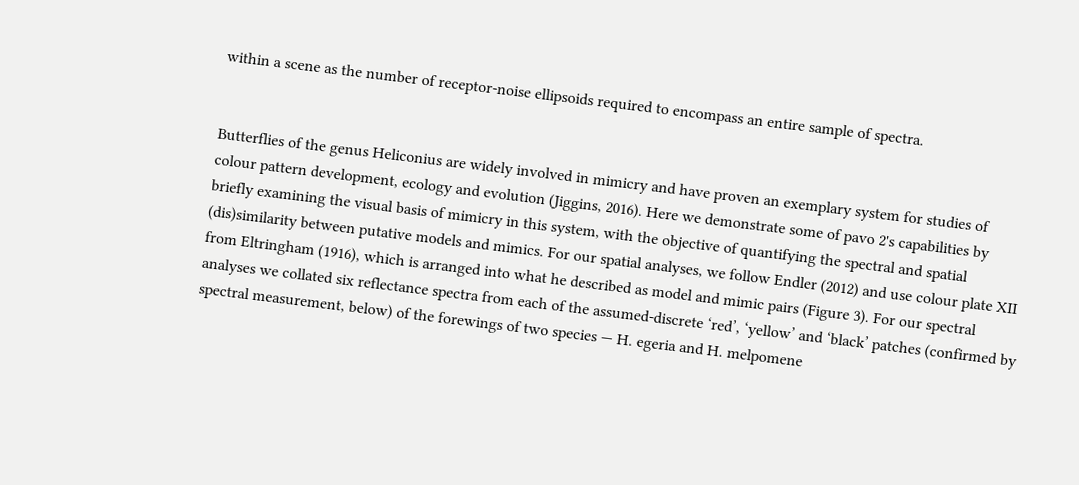within a scene as the number of receptor-noise ellipsoids required to encompass an entire sample of spectra.


Butterflies of the genus Heliconius are widely involved in mimicry and have proven an exemplary system for studies of colour pattern development, ecology and evolution (Jiggins, 2016). Here we demonstrate some of pavo 2's capabilities by briefly examining the visual basis of mimicry in this system, with the objective of quantifying the spectral and spatial (dis)similarity between putative models and mimics. For our spatial analyses, we follow Endler (2012) and use colour plate XII from Eltringham (1916), which is arranged into what he described as model and mimic pairs (Figure 3). For our spectral analyses we collated six reflectance spectra from each of the assumed-discrete ‘red’, ‘yellow’ and ‘black’ patches (confirmed by spectral measurement, below) of the forewings of two species — H. egeria and H. melpomene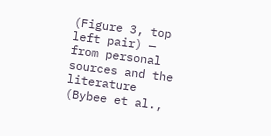(Figure 3, top left pair) — from personal sources and the literature (Bybee et al.,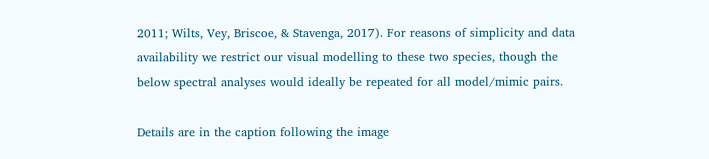2011; Wilts, Vey, Briscoe, & Stavenga, 2017). For reasons of simplicity and data availability we restrict our visual modelling to these two species, though the below spectral analyses would ideally be repeated for all model/mimic pairs.

Details are in the caption following the image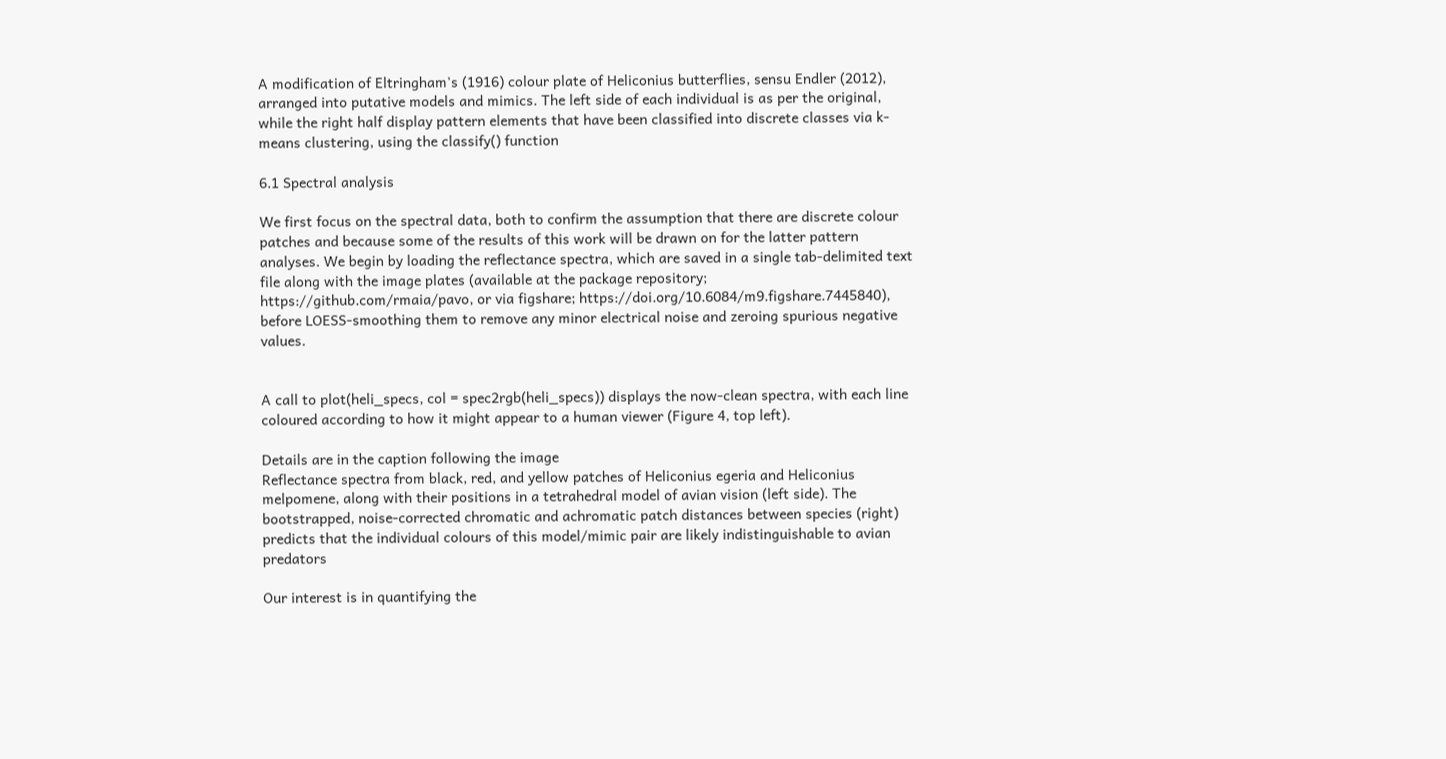A modification of Eltringham's (1916) colour plate of Heliconius butterflies, sensu Endler (2012), arranged into putative models and mimics. The left side of each individual is as per the original, while the right half display pattern elements that have been classified into discrete classes via k-means clustering, using the classify() function

6.1 Spectral analysis

We first focus on the spectral data, both to confirm the assumption that there are discrete colour patches and because some of the results of this work will be drawn on for the latter pattern analyses. We begin by loading the reflectance spectra, which are saved in a single tab-delimited text file along with the image plates (available at the package repository; https://github.com/rmaia/pavo, or via figshare; https://doi.org/10.6084/m9.figshare.7445840), before LOESS-smoothing them to remove any minor electrical noise and zeroing spurious negative values.


A call to plot(heli_specs, col = spec2rgb(heli_specs)) displays the now-clean spectra, with each line coloured according to how it might appear to a human viewer (Figure 4, top left).

Details are in the caption following the image
Reflectance spectra from black, red, and yellow patches of Heliconius egeria and Heliconius melpomene, along with their positions in a tetrahedral model of avian vision (left side). The bootstrapped, noise-corrected chromatic and achromatic patch distances between species (right) predicts that the individual colours of this model/mimic pair are likely indistinguishable to avian predators

Our interest is in quantifying the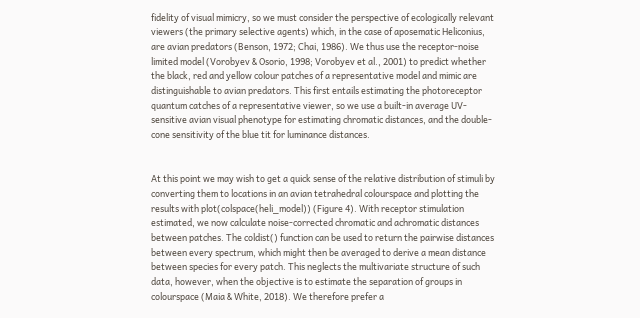fidelity of visual mimicry, so we must consider the perspective of ecologically relevant viewers (the primary selective agents) which, in the case of aposematic Heliconius, are avian predators (Benson, 1972; Chai, 1986). We thus use the receptor-noise limited model (Vorobyev & Osorio, 1998; Vorobyev et al., 2001) to predict whether the black, red and yellow colour patches of a representative model and mimic are distinguishable to avian predators. This first entails estimating the photoreceptor quantum catches of a representative viewer, so we use a built-in average UV-sensitive avian visual phenotype for estimating chromatic distances, and the double-cone sensitivity of the blue tit for luminance distances.


At this point we may wish to get a quick sense of the relative distribution of stimuli by converting them to locations in an avian tetrahedral colourspace and plotting the results with plot(colspace(heli_model)) (Figure 4). With receptor stimulation estimated, we now calculate noise-corrected chromatic and achromatic distances between patches. The coldist() function can be used to return the pairwise distances between every spectrum, which might then be averaged to derive a mean distance between species for every patch. This neglects the multivariate structure of such data, however, when the objective is to estimate the separation of groups in colourspace (Maia & White, 2018). We therefore prefer a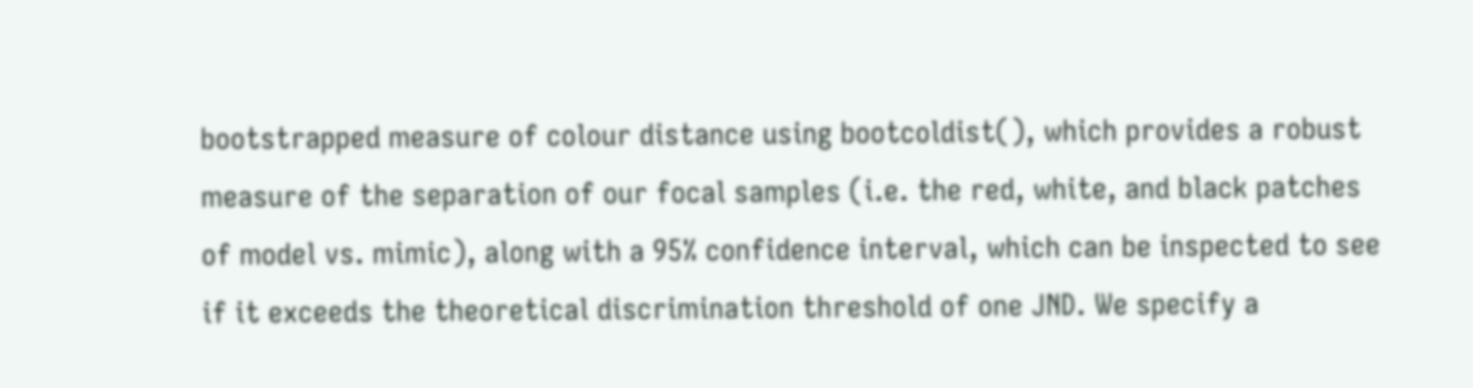bootstrapped measure of colour distance using bootcoldist(), which provides a robust measure of the separation of our focal samples (i.e. the red, white, and black patches of model vs. mimic), along with a 95% confidence interval, which can be inspected to see if it exceeds the theoretical discrimination threshold of one JND. We specify a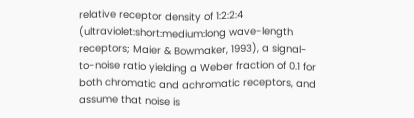relative receptor density of 1:2:2:4 (ultraviolet:short:medium:long wave-length receptors; Maier & Bowmaker, 1993), a signal-to-noise ratio yielding a Weber fraction of 0.1 for both chromatic and achromatic receptors, and assume that noise is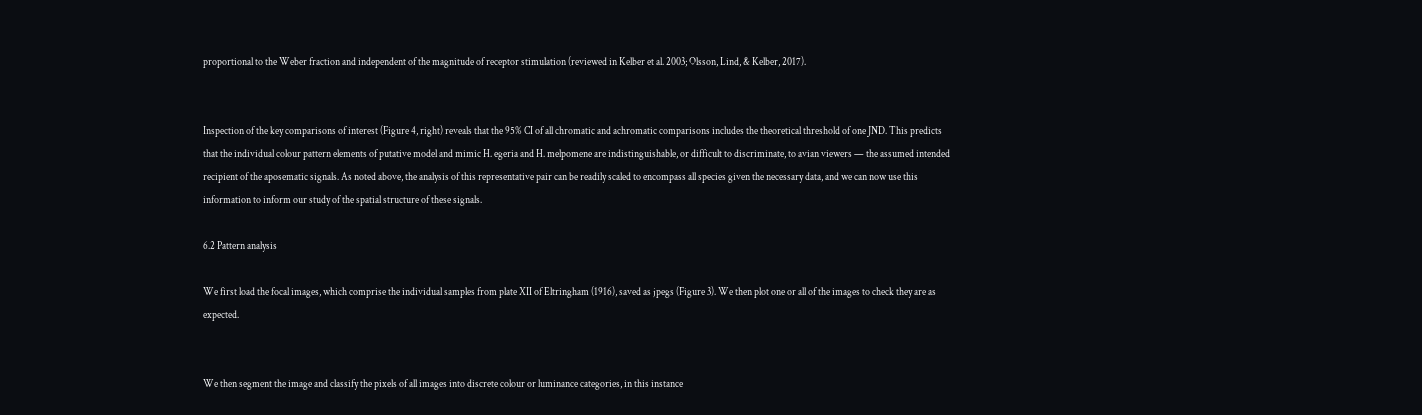proportional to the Weber fraction and independent of the magnitude of receptor stimulation (reviewed in Kelber et al. 2003; Olsson, Lind, & Kelber, 2017).


Inspection of the key comparisons of interest (Figure 4, right) reveals that the 95% CI of all chromatic and achromatic comparisons includes the theoretical threshold of one JND. This predicts that the individual colour pattern elements of putative model and mimic H. egeria and H. melpomene are indistinguishable, or difficult to discriminate, to avian viewers — the assumed intended recipient of the aposematic signals. As noted above, the analysis of this representative pair can be readily scaled to encompass all species given the necessary data, and we can now use this information to inform our study of the spatial structure of these signals.

6.2 Pattern analysis

We first load the focal images, which comprise the individual samples from plate XII of Eltringham (1916), saved as jpegs (Figure 3). We then plot one or all of the images to check they are as expected.


We then segment the image and classify the pixels of all images into discrete colour or luminance categories, in this instance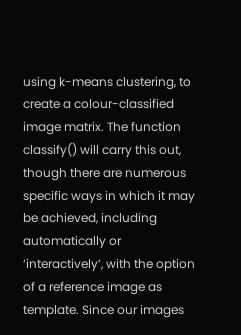using k-means clustering, to create a colour-classified image matrix. The function classify() will carry this out, though there are numerous specific ways in which it may be achieved, including automatically or ‘interactively’, with the option of a reference image as template. Since our images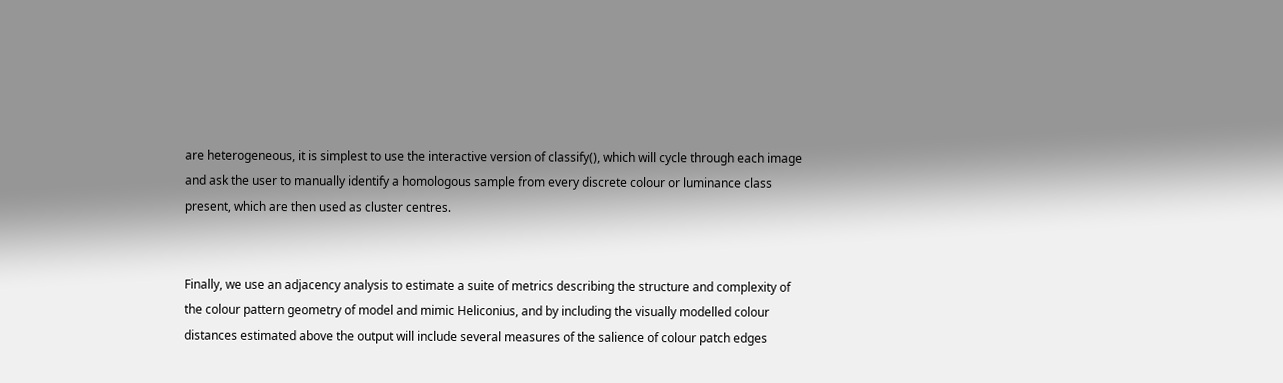are heterogeneous, it is simplest to use the interactive version of classify(), which will cycle through each image and ask the user to manually identify a homologous sample from every discrete colour or luminance class present, which are then used as cluster centres.


Finally, we use an adjacency analysis to estimate a suite of metrics describing the structure and complexity of the colour pattern geometry of model and mimic Heliconius, and by including the visually modelled colour distances estimated above the output will include several measures of the salience of colour patch edges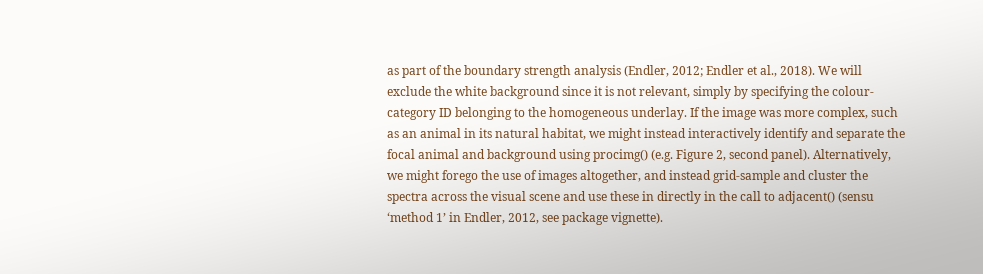as part of the boundary strength analysis (Endler, 2012; Endler et al., 2018). We will exclude the white background since it is not relevant, simply by specifying the colour-category ID belonging to the homogeneous underlay. If the image was more complex, such as an animal in its natural habitat, we might instead interactively identify and separate the focal animal and background using procimg() (e.g. Figure 2, second panel). Alternatively, we might forego the use of images altogether, and instead grid-sample and cluster the spectra across the visual scene and use these in directly in the call to adjacent() (sensu ‘method 1’ in Endler, 2012, see package vignette).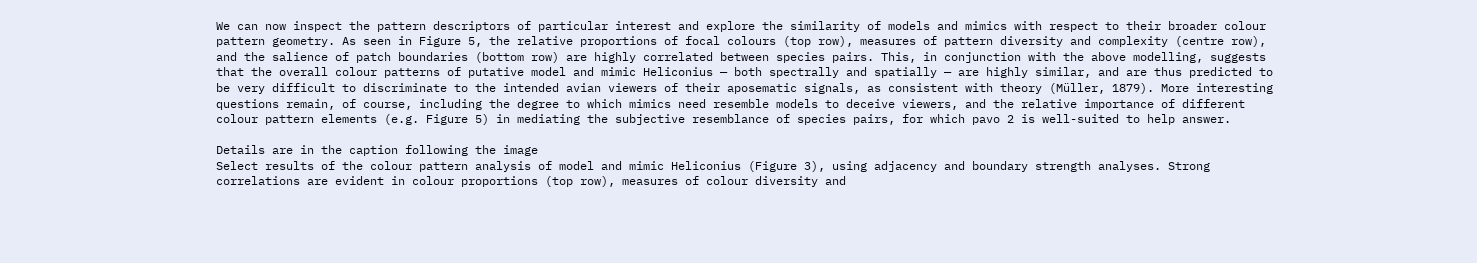We can now inspect the pattern descriptors of particular interest and explore the similarity of models and mimics with respect to their broader colour pattern geometry. As seen in Figure 5, the relative proportions of focal colours (top row), measures of pattern diversity and complexity (centre row), and the salience of patch boundaries (bottom row) are highly correlated between species pairs. This, in conjunction with the above modelling, suggests that the overall colour patterns of putative model and mimic Heliconius — both spectrally and spatially — are highly similar, and are thus predicted to be very difficult to discriminate to the intended avian viewers of their aposematic signals, as consistent with theory (Müller, 1879). More interesting questions remain, of course, including the degree to which mimics need resemble models to deceive viewers, and the relative importance of different colour pattern elements (e.g. Figure 5) in mediating the subjective resemblance of species pairs, for which pavo 2 is well-suited to help answer.

Details are in the caption following the image
Select results of the colour pattern analysis of model and mimic Heliconius (Figure 3), using adjacency and boundary strength analyses. Strong correlations are evident in colour proportions (top row), measures of colour diversity and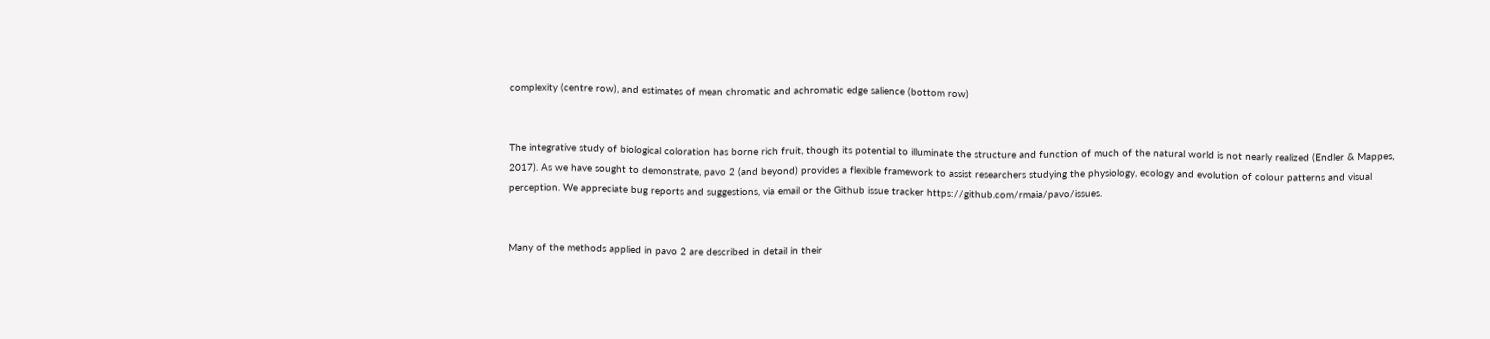complexity (centre row), and estimates of mean chromatic and achromatic edge salience (bottom row)


The integrative study of biological coloration has borne rich fruit, though its potential to illuminate the structure and function of much of the natural world is not nearly realized (Endler & Mappes, 2017). As we have sought to demonstrate, pavo 2 (and beyond) provides a flexible framework to assist researchers studying the physiology, ecology and evolution of colour patterns and visual perception. We appreciate bug reports and suggestions, via email or the Github issue tracker https://github.com/rmaia/pavo/issues.


Many of the methods applied in pavo 2 are described in detail in their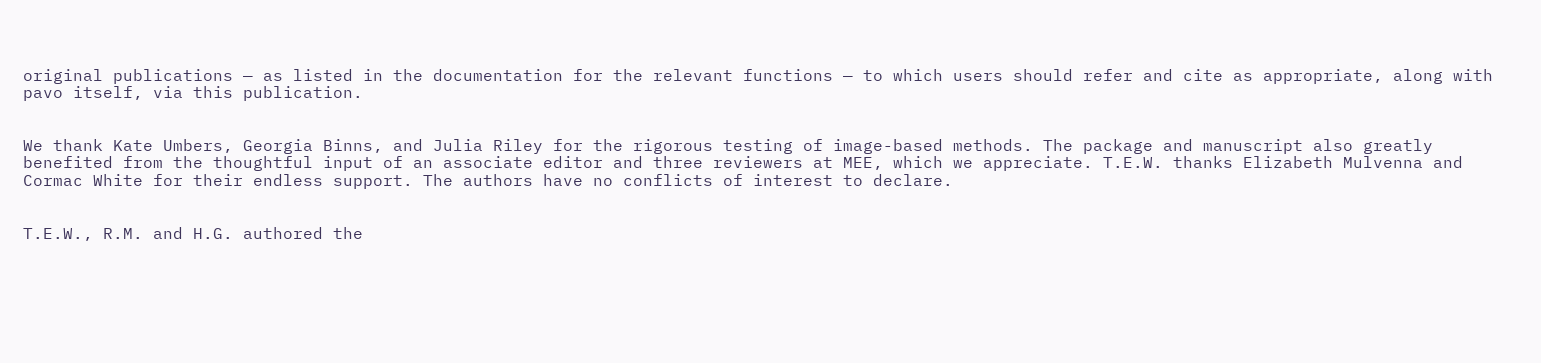original publications — as listed in the documentation for the relevant functions — to which users should refer and cite as appropriate, along with pavo itself, via this publication.


We thank Kate Umbers, Georgia Binns, and Julia Riley for the rigorous testing of image-based methods. The package and manuscript also greatly benefited from the thoughtful input of an associate editor and three reviewers at MEE, which we appreciate. T.E.W. thanks Elizabeth Mulvenna and Cormac White for their endless support. The authors have no conflicts of interest to declare.


T.E.W., R.M. and H.G. authored the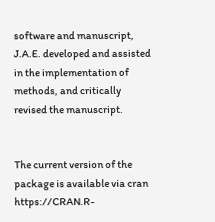software and manuscript, J.A.E. developed and assisted in the implementation of methods, and critically revised the manuscript.


The current version of the package is available via cran https://CRAN.R-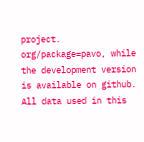project. org/package=pavo, while the development version is available on github. All data used in this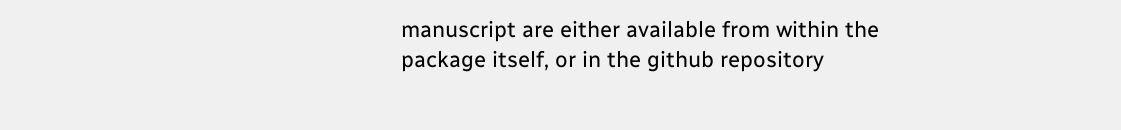manuscript are either available from within the package itself, or in the github repository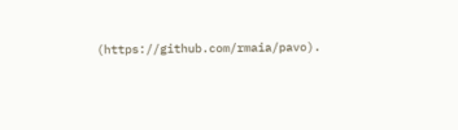(https://github.com/rmaia/pavo).